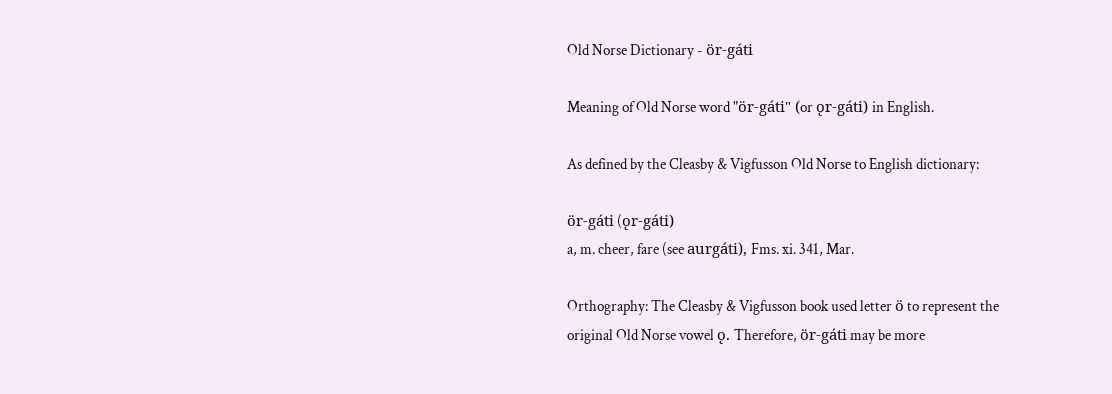Old Norse Dictionary - ör-gáti

Meaning of Old Norse word "ör-gáti" (or ǫr-gáti) in English.

As defined by the Cleasby & Vigfusson Old Norse to English dictionary:

ör-gáti (ǫr-gáti)
a, m. cheer, fare (see aurgáti), Fms. xi. 341, Mar.

Orthography: The Cleasby & Vigfusson book used letter ö to represent the original Old Norse vowel ǫ. Therefore, ör-gáti may be more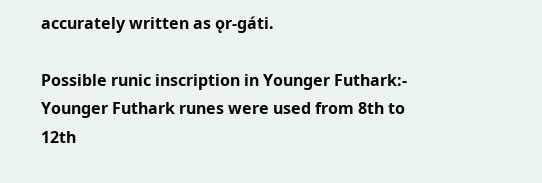accurately written as ǫr-gáti.

Possible runic inscription in Younger Futhark:-
Younger Futhark runes were used from 8th to 12th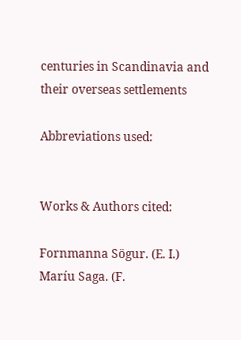centuries in Scandinavia and their overseas settlements

Abbreviations used:


Works & Authors cited:

Fornmanna Sögur. (E. I.)
Maríu Saga. (F.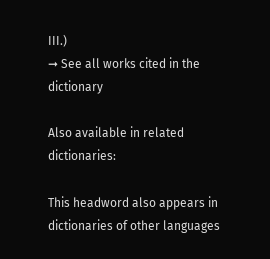III.)
➞ See all works cited in the dictionary

Also available in related dictionaries:

This headword also appears in dictionaries of other languages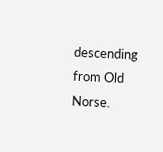descending from Old Norse.